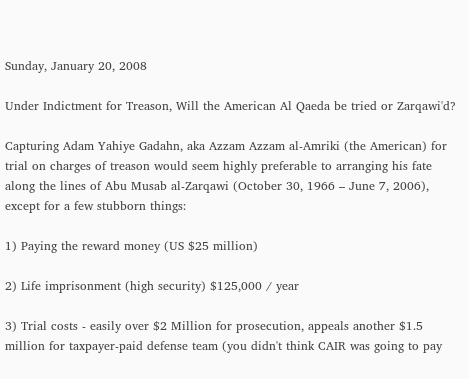Sunday, January 20, 2008

Under Indictment for Treason, Will the American Al Qaeda be tried or Zarqawi'd?

Capturing Adam Yahiye Gadahn, aka Azzam Azzam al-Amriki (the American) for trial on charges of treason would seem highly preferable to arranging his fate along the lines of Abu Musab al-Zarqawi (October 30, 1966 – June 7, 2006), except for a few stubborn things:

1) Paying the reward money (US $25 million)

2) Life imprisonment (high security) $125,000 / year

3) Trial costs - easily over $2 Million for prosecution, appeals another $1.5 million for taxpayer-paid defense team (you didn't think CAIR was going to pay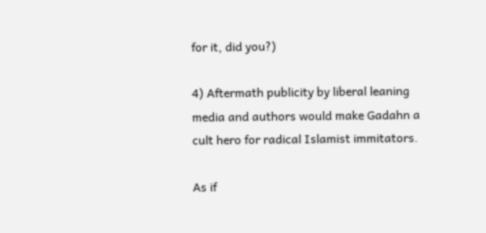for it, did you?)

4) Aftermath publicity by liberal leaning media and authors would make Gadahn a cult hero for radical Islamist immitators.

As if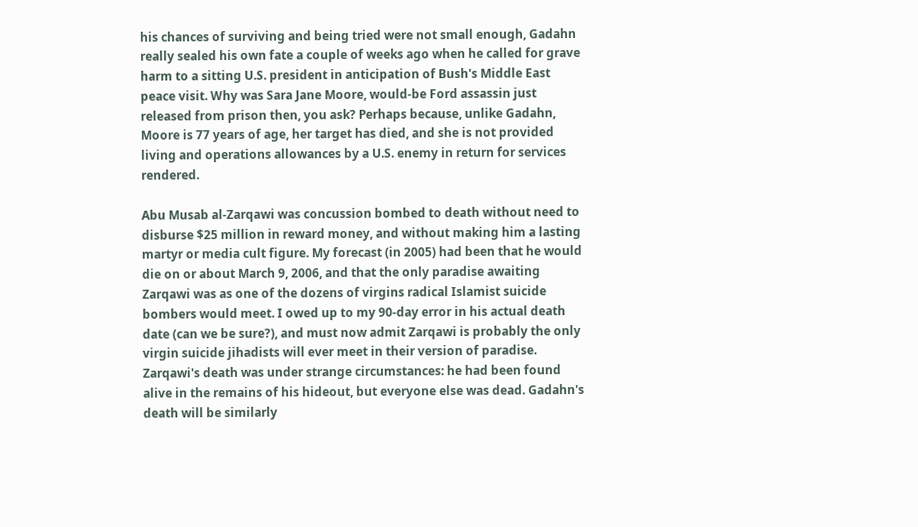his chances of surviving and being tried were not small enough, Gadahn really sealed his own fate a couple of weeks ago when he called for grave harm to a sitting U.S. president in anticipation of Bush's Middle East peace visit. Why was Sara Jane Moore, would-be Ford assassin just released from prison then, you ask? Perhaps because, unlike Gadahn, Moore is 77 years of age, her target has died, and she is not provided living and operations allowances by a U.S. enemy in return for services rendered.

Abu Musab al-Zarqawi was concussion bombed to death without need to disburse $25 million in reward money, and without making him a lasting martyr or media cult figure. My forecast (in 2005) had been that he would die on or about March 9, 2006, and that the only paradise awaiting Zarqawi was as one of the dozens of virgins radical Islamist suicide bombers would meet. I owed up to my 90-day error in his actual death date (can we be sure?), and must now admit Zarqawi is probably the only virgin suicide jihadists will ever meet in their version of paradise.
Zarqawi's death was under strange circumstances: he had been found alive in the remains of his hideout, but everyone else was dead. Gadahn's death will be similarly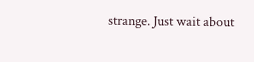strange. Just wait about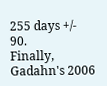255 days +/- 90.
Finally, Gadahn's 2006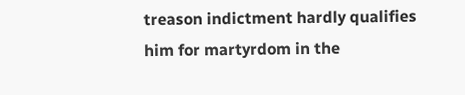treason indictment hardly qualifies him for martyrdom in the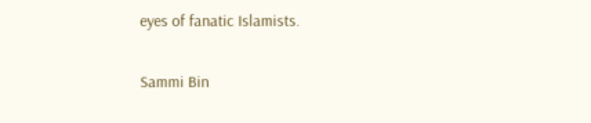eyes of fanatic Islamists.

Sammi Bin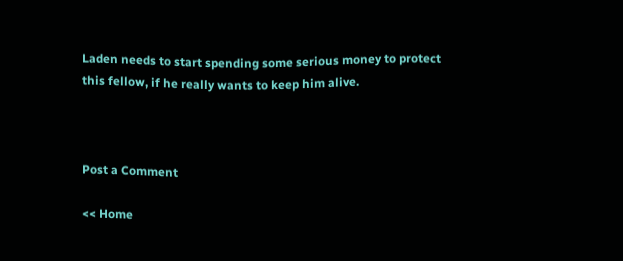Laden needs to start spending some serious money to protect this fellow, if he really wants to keep him alive.



Post a Comment

<< Home